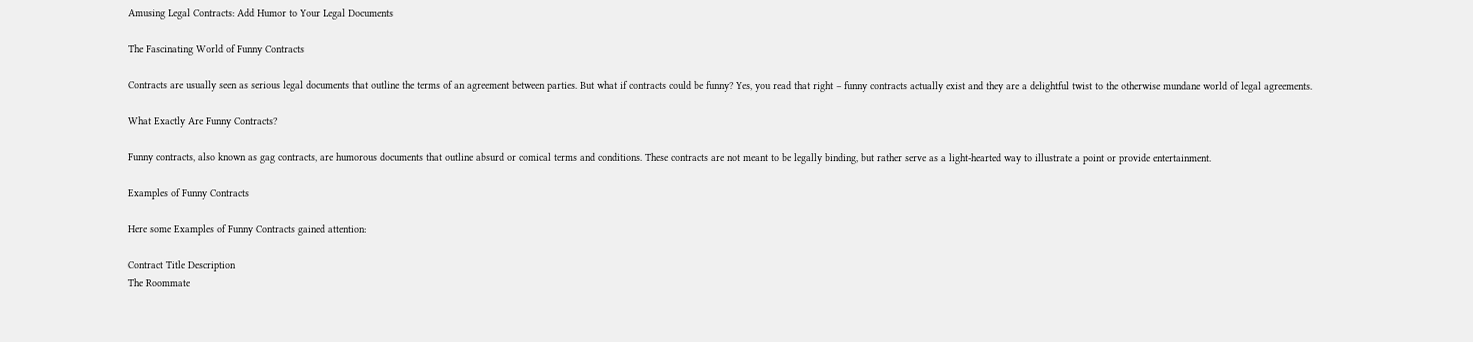Amusing Legal Contracts: Add Humor to Your Legal Documents

The Fascinating World of Funny Contracts

Contracts are usually seen as serious legal documents that outline the terms of an agreement between parties. But what if contracts could be funny? Yes, you read that right – funny contracts actually exist and they are a delightful twist to the otherwise mundane world of legal agreements.

What Exactly Are Funny Contracts?

Funny contracts, also known as gag contracts, are humorous documents that outline absurd or comical terms and conditions. These contracts are not meant to be legally binding, but rather serve as a light-hearted way to illustrate a point or provide entertainment.

Examples of Funny Contracts

Here some Examples of Funny Contracts gained attention:

Contract Title Description
The Roommate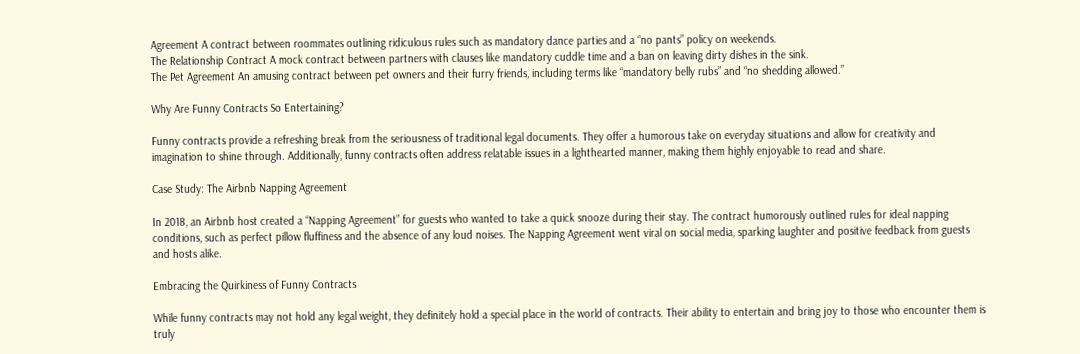Agreement A contract between roommates outlining ridiculous rules such as mandatory dance parties and a “no pants” policy on weekends.
The Relationship Contract A mock contract between partners with clauses like mandatory cuddle time and a ban on leaving dirty dishes in the sink.
The Pet Agreement An amusing contract between pet owners and their furry friends, including terms like “mandatory belly rubs” and “no shedding allowed.”

Why Are Funny Contracts So Entertaining?

Funny contracts provide a refreshing break from the seriousness of traditional legal documents. They offer a humorous take on everyday situations and allow for creativity and imagination to shine through. Additionally, funny contracts often address relatable issues in a lighthearted manner, making them highly enjoyable to read and share.

Case Study: The Airbnb Napping Agreement

In 2018, an Airbnb host created a “Napping Agreement” for guests who wanted to take a quick snooze during their stay. The contract humorously outlined rules for ideal napping conditions, such as perfect pillow fluffiness and the absence of any loud noises. The Napping Agreement went viral on social media, sparking laughter and positive feedback from guests and hosts alike.

Embracing the Quirkiness of Funny Contracts

While funny contracts may not hold any legal weight, they definitely hold a special place in the world of contracts. Their ability to entertain and bring joy to those who encounter them is truly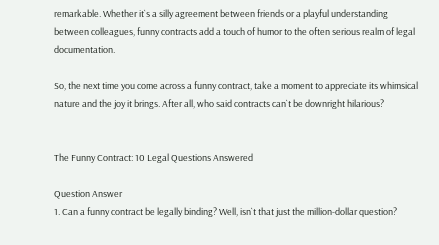remarkable. Whether it`s a silly agreement between friends or a playful understanding between colleagues, funny contracts add a touch of humor to the often serious realm of legal documentation.

So, the next time you come across a funny contract, take a moment to appreciate its whimsical nature and the joy it brings. After all, who said contracts can`t be downright hilarious?


The Funny Contract: 10 Legal Questions Answered

Question Answer
1. Can a funny contract be legally binding? Well, isn`t that just the million-dollar question?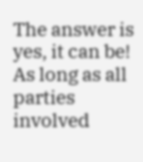The answer is yes, it can be! As long as all parties involved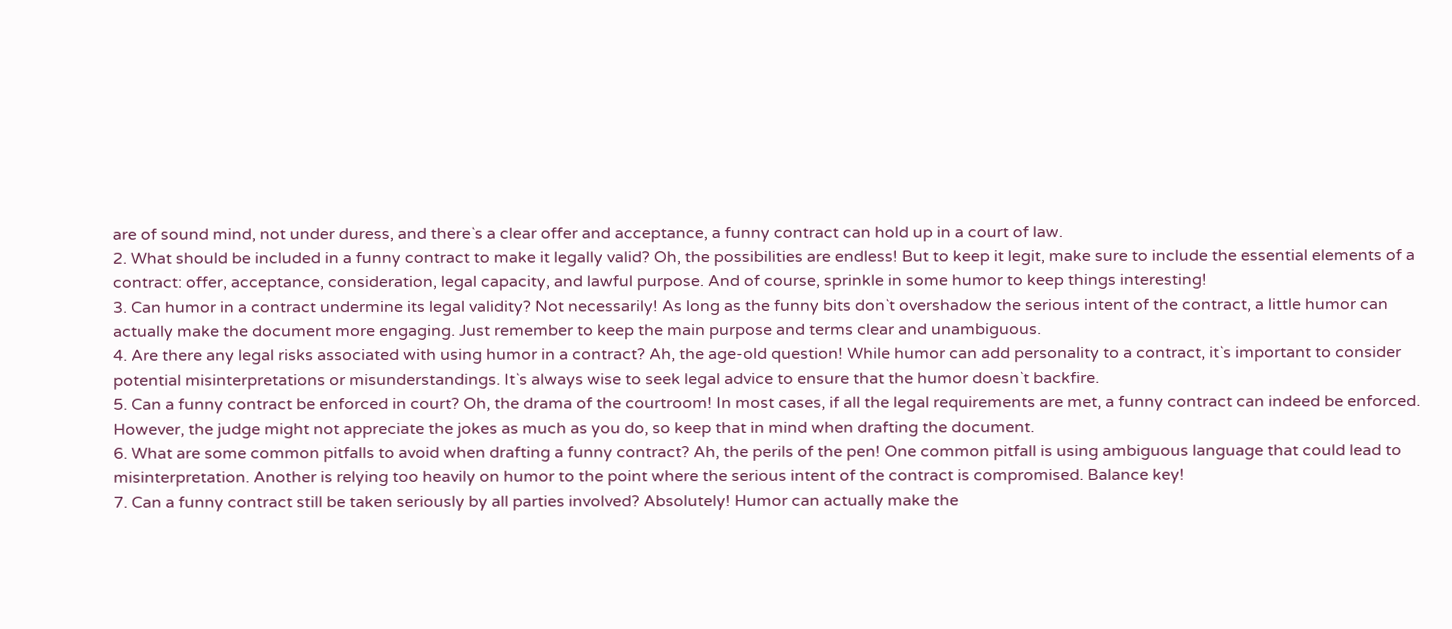are of sound mind, not under duress, and there`s a clear offer and acceptance, a funny contract can hold up in a court of law.
2. What should be included in a funny contract to make it legally valid? Oh, the possibilities are endless! But to keep it legit, make sure to include the essential elements of a contract: offer, acceptance, consideration, legal capacity, and lawful purpose. And of course, sprinkle in some humor to keep things interesting!
3. Can humor in a contract undermine its legal validity? Not necessarily! As long as the funny bits don`t overshadow the serious intent of the contract, a little humor can actually make the document more engaging. Just remember to keep the main purpose and terms clear and unambiguous.
4. Are there any legal risks associated with using humor in a contract? Ah, the age-old question! While humor can add personality to a contract, it`s important to consider potential misinterpretations or misunderstandings. It`s always wise to seek legal advice to ensure that the humor doesn`t backfire.
5. Can a funny contract be enforced in court? Oh, the drama of the courtroom! In most cases, if all the legal requirements are met, a funny contract can indeed be enforced. However, the judge might not appreciate the jokes as much as you do, so keep that in mind when drafting the document.
6. What are some common pitfalls to avoid when drafting a funny contract? Ah, the perils of the pen! One common pitfall is using ambiguous language that could lead to misinterpretation. Another is relying too heavily on humor to the point where the serious intent of the contract is compromised. Balance key!
7. Can a funny contract still be taken seriously by all parties involved? Absolutely! Humor can actually make the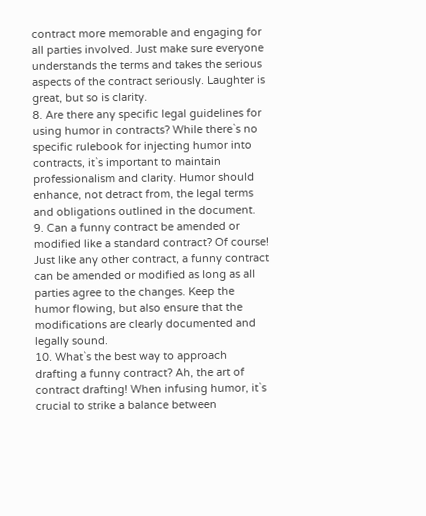contract more memorable and engaging for all parties involved. Just make sure everyone understands the terms and takes the serious aspects of the contract seriously. Laughter is great, but so is clarity.
8. Are there any specific legal guidelines for using humor in contracts? While there`s no specific rulebook for injecting humor into contracts, it`s important to maintain professionalism and clarity. Humor should enhance, not detract from, the legal terms and obligations outlined in the document.
9. Can a funny contract be amended or modified like a standard contract? Of course! Just like any other contract, a funny contract can be amended or modified as long as all parties agree to the changes. Keep the humor flowing, but also ensure that the modifications are clearly documented and legally sound.
10. What`s the best way to approach drafting a funny contract? Ah, the art of contract drafting! When infusing humor, it`s crucial to strike a balance between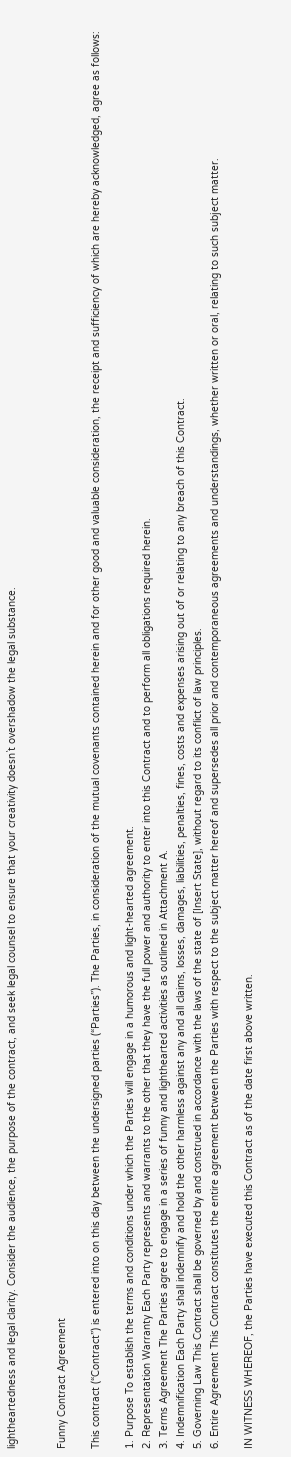lightheartedness and legal clarity. Consider the audience, the purpose of the contract, and seek legal counsel to ensure that your creativity doesn`t overshadow the legal substance.


Funny Contract Agreement

This contract (“Contract”) is entered into on this day between the undersigned parties (“Parties”). The Parties, in consideration of the mutual covenants contained herein and for other good and valuable consideration, the receipt and sufficiency of which are hereby acknowledged, agree as follows:

1. Purpose To establish the terms and conditions under which the Parties will engage in a humorous and light-hearted agreement.
2. Representation Warranty Each Party represents and warrants to the other that they have the full power and authority to enter into this Contract and to perform all obligations required herein.
3. Terms Agreement The Parties agree to engage in a series of funny and lighthearted activities as outlined in Attachment A.
4. Indemnification Each Party shall indemnify and hold the other harmless against any and all claims, losses, damages, liabilities, penalties, fines, costs and expenses arising out of or relating to any breach of this Contract.
5. Governing Law This Contract shall be governed by and construed in accordance with the laws of the state of [Insert State], without regard to its conflict of law principles.
6. Entire Agreement This Contract constitutes the entire agreement between the Parties with respect to the subject matter hereof and supersedes all prior and contemporaneous agreements and understandings, whether written or oral, relating to such subject matter.

IN WITNESS WHEREOF, the Parties have executed this Contract as of the date first above written.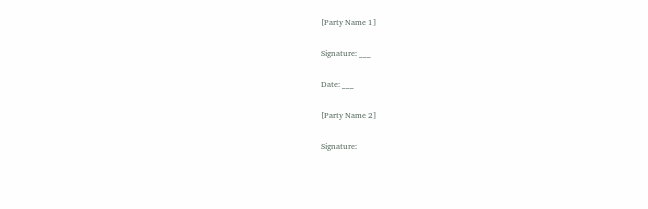[Party Name 1]

Signature: ___

Date: ___

[Party Name 2]

Signature: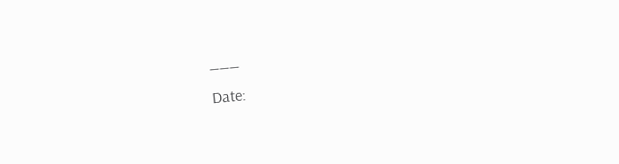___

Date: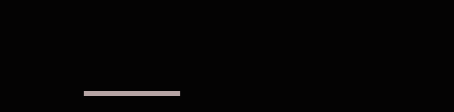___